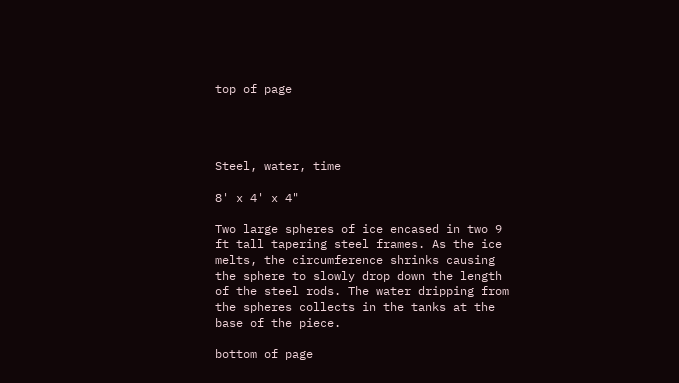top of page




Steel, water, time

8' x 4' x 4"

Two large spheres of ice encased in two 9 ft tall tapering steel frames. As the ice melts, the circumference shrinks causing the sphere to slowly drop down the length of the steel rods. The water dripping from the spheres collects in the tanks at the base of the piece.

bottom of page